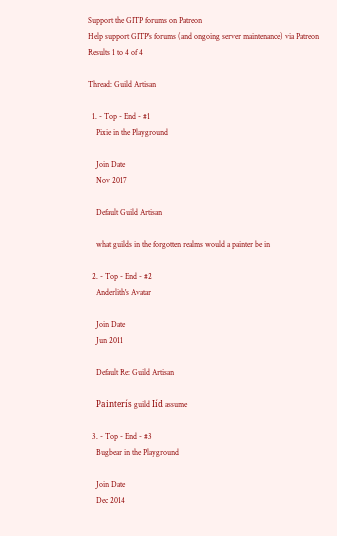Support the GITP forums on Patreon
Help support GITP's forums (and ongoing server maintenance) via Patreon
Results 1 to 4 of 4

Thread: Guild Artisan

  1. - Top - End - #1
    Pixie in the Playground

    Join Date
    Nov 2017

    Default Guild Artisan

    what guilds in the forgotten realms would a painter be in

  2. - Top - End - #2
    Anderlith's Avatar

    Join Date
    Jun 2011

    Default Re: Guild Artisan

    Painterís guild Iíd assume

  3. - Top - End - #3
    Bugbear in the Playground

    Join Date
    Dec 2014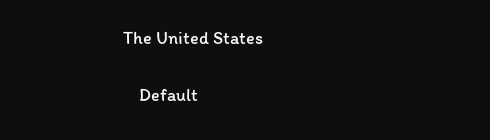The United States

    Default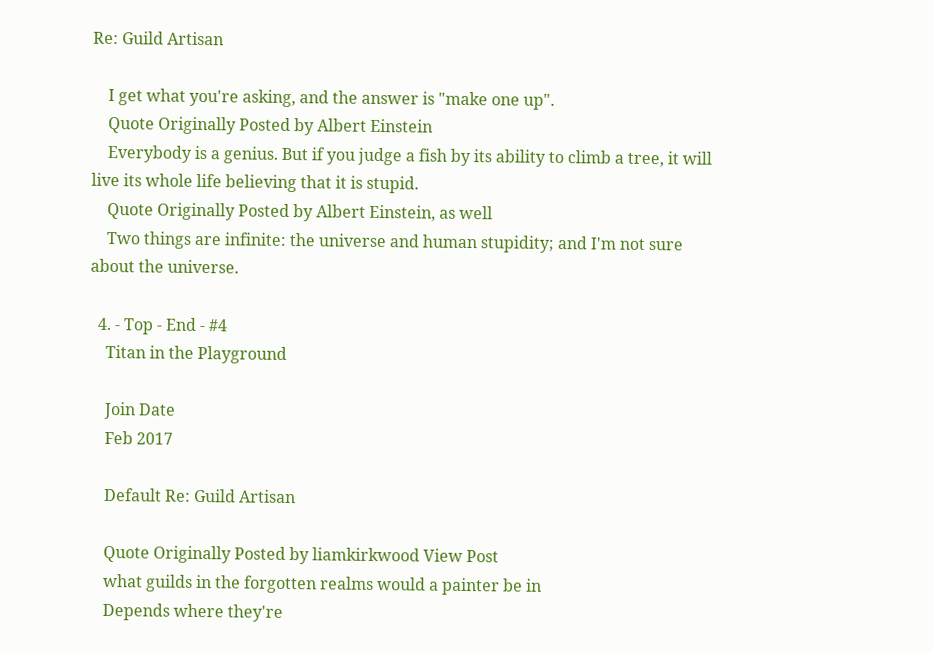Re: Guild Artisan

    I get what you're asking, and the answer is "make one up".
    Quote Originally Posted by Albert Einstein
    Everybody is a genius. But if you judge a fish by its ability to climb a tree, it will live its whole life believing that it is stupid.
    Quote Originally Posted by Albert Einstein, as well
    Two things are infinite: the universe and human stupidity; and I'm not sure about the universe.

  4. - Top - End - #4
    Titan in the Playground

    Join Date
    Feb 2017

    Default Re: Guild Artisan

    Quote Originally Posted by liamkirkwood View Post
    what guilds in the forgotten realms would a painter be in
    Depends where they're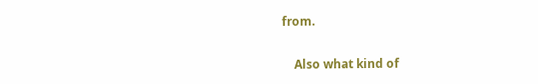from.

    Also what kind of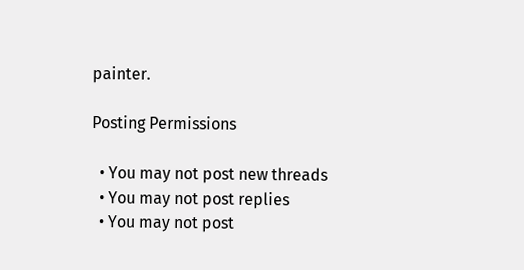painter.

Posting Permissions

  • You may not post new threads
  • You may not post replies
  • You may not post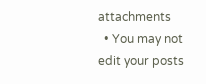attachments
  • You may not edit your posts